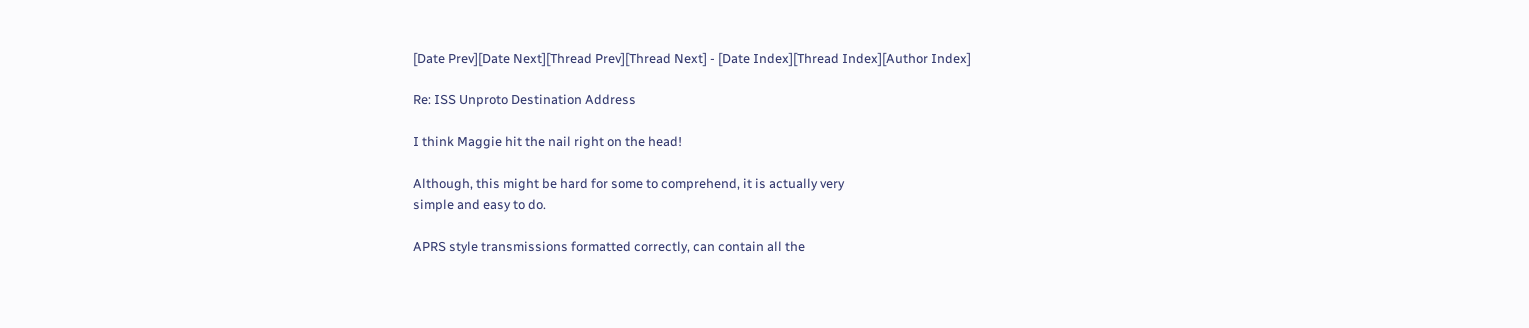[Date Prev][Date Next][Thread Prev][Thread Next] - [Date Index][Thread Index][Author Index]

Re: ISS Unproto Destination Address

I think Maggie hit the nail right on the head!

Although, this might be hard for some to comprehend, it is actually very
simple and easy to do.

APRS style transmissions formatted correctly, can contain all the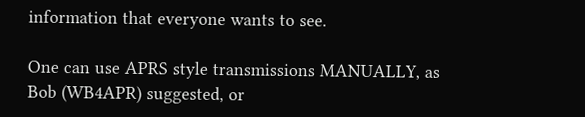information that everyone wants to see.

One can use APRS style transmissions MANUALLY, as Bob (WB4APR) suggested, or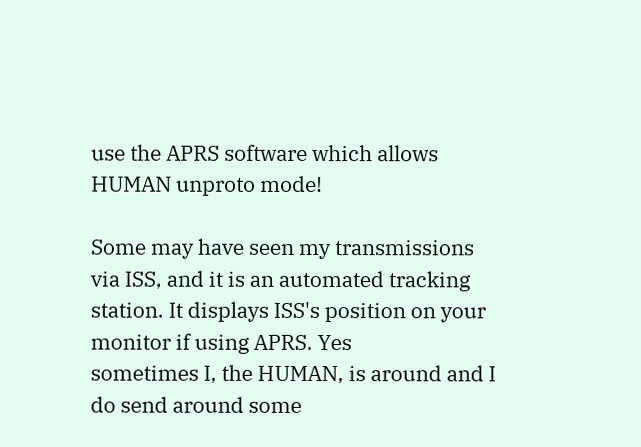use the APRS software which allows HUMAN unproto mode!

Some may have seen my transmissions via ISS, and it is an automated tracking
station. It displays ISS's position on your monitor if using APRS. Yes
sometimes I, the HUMAN, is around and I do send around some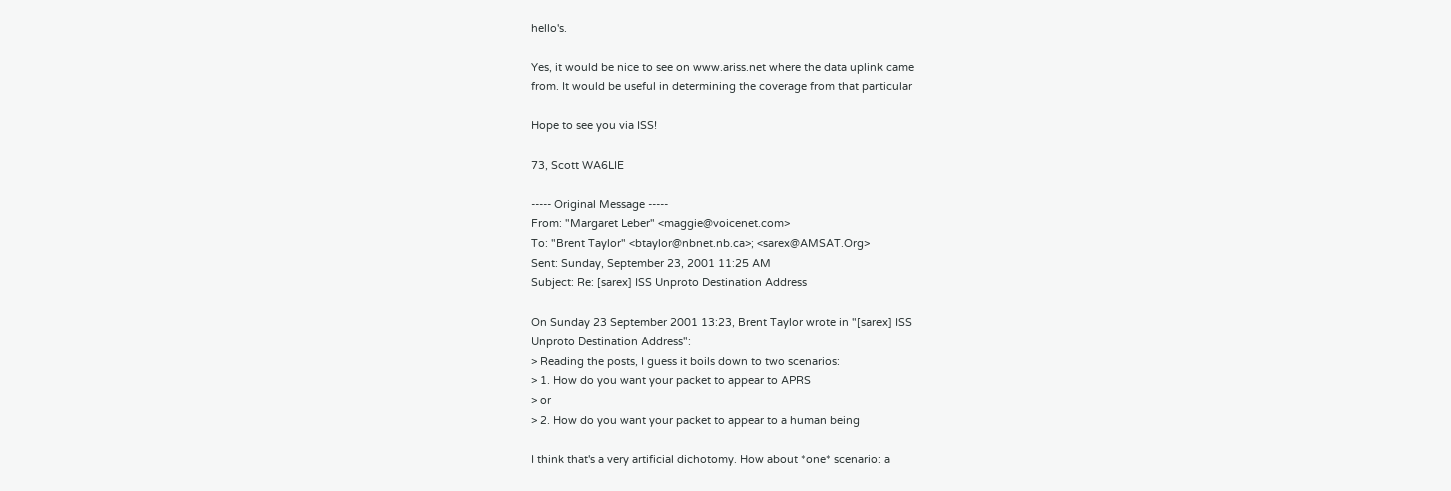hello's.

Yes, it would be nice to see on www.ariss.net where the data uplink came
from. It would be useful in determining the coverage from that particular

Hope to see you via ISS!

73, Scott WA6LIE

----- Original Message -----
From: "Margaret Leber" <maggie@voicenet.com>
To: "Brent Taylor" <btaylor@nbnet.nb.ca>; <sarex@AMSAT.Org>
Sent: Sunday, September 23, 2001 11:25 AM
Subject: Re: [sarex] ISS Unproto Destination Address

On Sunday 23 September 2001 13:23, Brent Taylor wrote in "[sarex] ISS
Unproto Destination Address":
> Reading the posts, I guess it boils down to two scenarios:
> 1. How do you want your packet to appear to APRS
> or
> 2. How do you want your packet to appear to a human being

I think that's a very artificial dichotomy. How about *one* scenario: a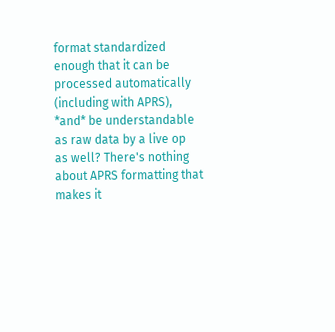format standardized enough that it can be processed automatically
(including with APRS), *and* be understandable as raw data by a live op
as well? There's nothing about APRS formatting that makes it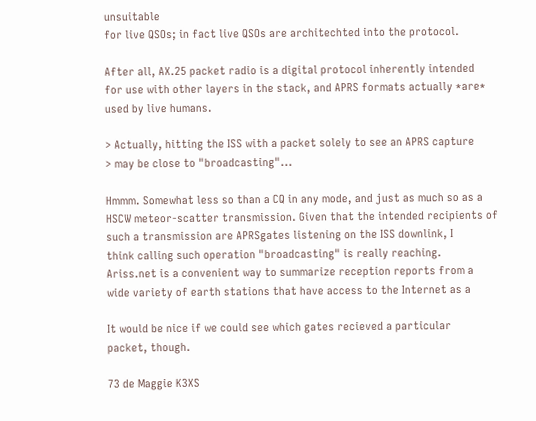unsuitable
for live QSOs; in fact live QSOs are architechted into the protocol.

After all, AX.25 packet radio is a digital protocol inherently intended
for use with other layers in the stack, and APRS formats actually *are*
used by live humans.

> Actually, hitting the ISS with a packet solely to see an APRS capture
> may be close to "broadcasting"...

Hmmm. Somewhat less so than a CQ in any mode, and just as much so as a
HSCW meteor-scatter transmission. Given that the intended recipients of
such a transmission are APRSgates listening on the ISS downlink, I
think calling such operation "broadcasting" is really reaching.
Ariss.net is a convenient way to summarize reception reports from a
wide variety of earth stations that have access to the Internet as a

It would be nice if we could see which gates recieved a particular
packet, though.

73 de Maggie K3XS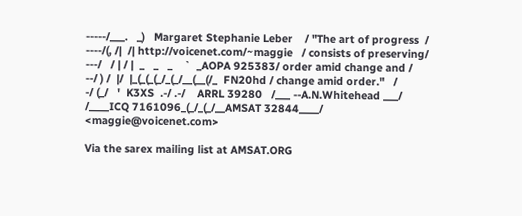-----/___.   _)   Margaret Stephanie Leber    / "The art of progress  /
----/(, /|  /| http://voicenet.com/~maggie   / consists of preserving/
---/   / | / |  _   _   _    `  _AOPA 925383/ order amid change and /
--/ ) /  |/  |_(_(_(_/_(_/__(__(/_  FN20hd / change amid order."   /
-/ (_/   '  K3XS  .-/ .-/    ARRL 39280   /___ --A.N.Whitehead ___/
/____ICQ 7161096_(_/_(_/__AMSAT 32844____/ <maggie@voicenet.com>

Via the sarex mailing list at AMSAT.ORG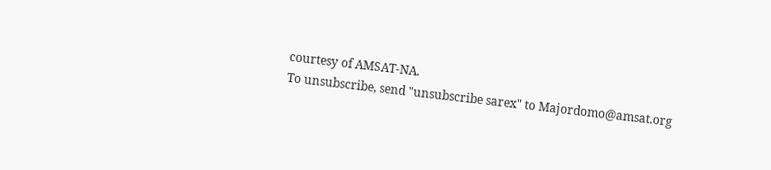courtesy of AMSAT-NA.
To unsubscribe, send "unsubscribe sarex" to Majordomo@amsat.org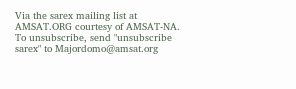Via the sarex mailing list at AMSAT.ORG courtesy of AMSAT-NA.
To unsubscribe, send "unsubscribe sarex" to Majordomo@amsat.org